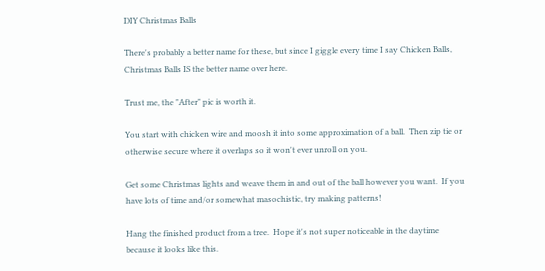DIY Christmas Balls

There's probably a better name for these, but since I giggle every time I say Chicken Balls, Christmas Balls IS the better name over here.

Trust me, the "After" pic is worth it.

You start with chicken wire and moosh it into some approximation of a ball.  Then zip tie or otherwise secure where it overlaps so it won't ever unroll on you.

Get some Christmas lights and weave them in and out of the ball however you want.  If you have lots of time and/or somewhat masochistic, try making patterns!

Hang the finished product from a tree.  Hope it's not super noticeable in the daytime because it looks like this.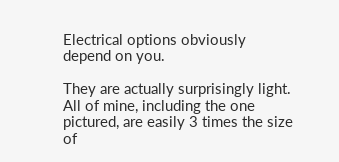Electrical options obviously depend on you.

They are actually surprisingly light.  All of mine, including the one pictured, are easily 3 times the size of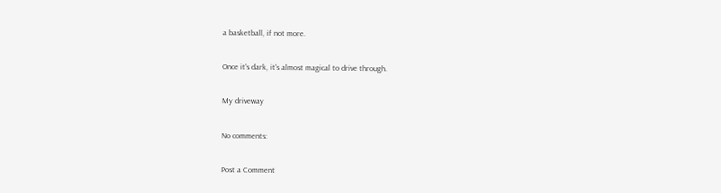a basketball, if not more.

Once it's dark, it's almost magical to drive through.

My driveway

No comments:

Post a Comment